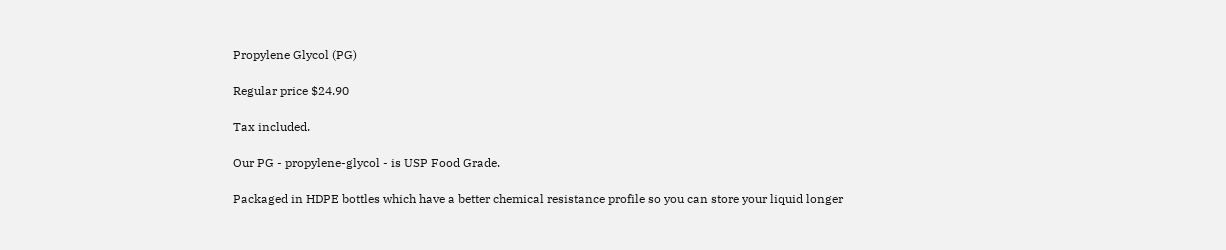Propylene Glycol (PG)

Regular price $24.90

Tax included.

Our PG - propylene-glycol - is USP Food Grade.

Packaged in HDPE bottles which have a better chemical resistance profile so you can store your liquid longer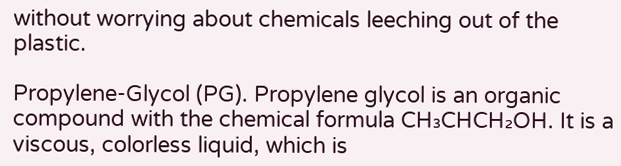without worrying about chemicals leeching out of the plastic.

Propylene-Glycol (PG). Propylene glycol is an organic compound with the chemical formula CH₃CHCH₂OH. It is a viscous, colorless liquid, which is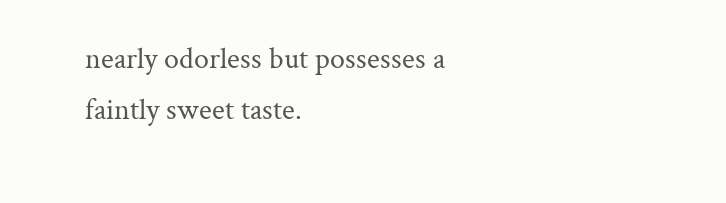nearly odorless but possesses a faintly sweet taste.